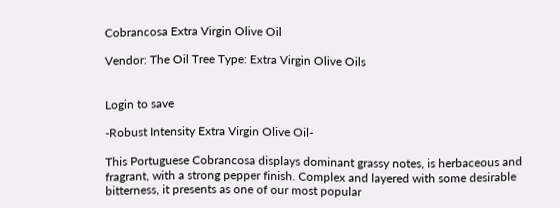Cobrancosa Extra Virgin Olive Oil

Vendor: The Oil Tree Type: Extra Virgin Olive Oils


Login to save

-Robust Intensity Extra Virgin Olive Oil-

This Portuguese Cobrancosa displays dominant grassy notes, is herbaceous and fragrant, with a strong pepper finish. Complex and layered with some desirable bitterness, it presents as one of our most popular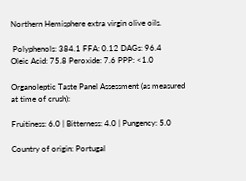Northern Hemisphere extra virgin olive oils.

 Polyphenols: 384.1 FFA: 0.12 DAGs: 96.4
Oleic Acid: 75.8 Peroxide: 7.6 PPP: <1.0

Organoleptic Taste Panel Assessment (as measured at time of crush):

Fruitiness: 6.0 | Bitterness: 4.0 | Pungency: 5.0

Country of origin: Portugal